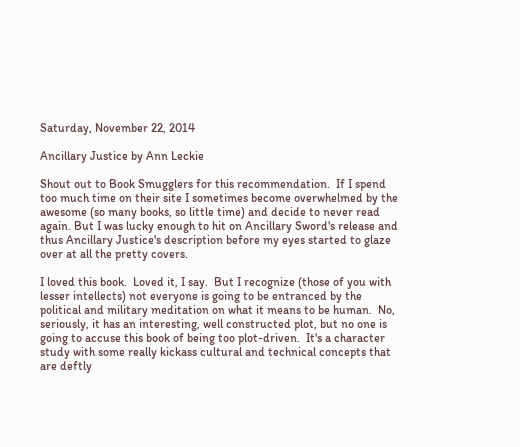Saturday, November 22, 2014

Ancillary Justice by Ann Leckie

Shout out to Book Smugglers for this recommendation.  If I spend too much time on their site I sometimes become overwhelmed by the awesome (so many books, so little time) and decide to never read again. But I was lucky enough to hit on Ancillary Sword's release and thus Ancillary Justice's description before my eyes started to glaze over at all the pretty covers.

I loved this book.  Loved it, I say.  But I recognize (those of you with lesser intellects) not everyone is going to be entranced by the political and military meditation on what it means to be human.  No, seriously, it has an interesting, well constructed plot, but no one is going to accuse this book of being too plot-driven.  It's a character study with some really kickass cultural and technical concepts that are deftly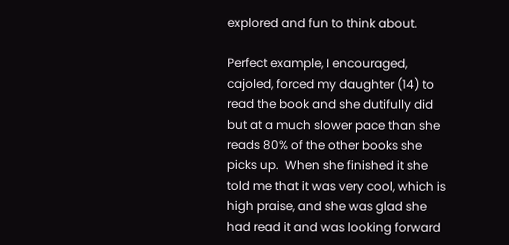explored and fun to think about.

Perfect example, I encouraged, cajoled, forced my daughter (14) to read the book and she dutifully did but at a much slower pace than she reads 80% of the other books she picks up.  When she finished it she told me that it was very cool, which is high praise, and she was glad she had read it and was looking forward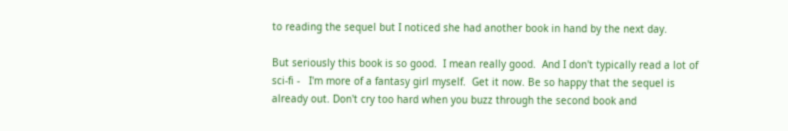to reading the sequel but I noticed she had another book in hand by the next day.

But seriously this book is so good.  I mean really good.  And I don't typically read a lot of sci-fi -   I'm more of a fantasy girl myself.  Get it now. Be so happy that the sequel is already out. Don't cry too hard when you buzz through the second book and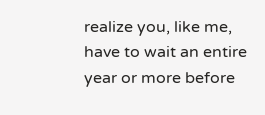realize you, like me, have to wait an entire year or more before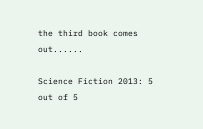the third book comes out......

Science Fiction 2013: 5 out of 5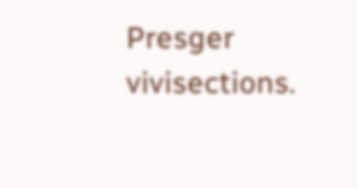Presger vivisections.